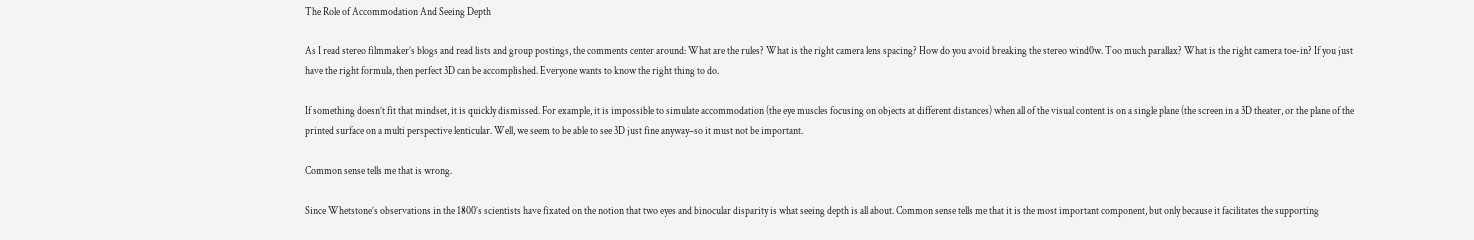The Role of Accommodation And Seeing Depth

As I read stereo filmmaker’s blogs and read lists and group postings, the comments center around: What are the rules? What is the right camera lens spacing? How do you avoid breaking the stereo wind0w. Too much parallax? What is the right camera toe-in? If you just have the right formula, then perfect 3D can be accomplished. Everyone wants to know the right thing to do.

If something doesn’t fit that mindset, it is quickly dismissed. For example, it is impossible to simulate accommodation (the eye muscles focusing on objects at different distances) when all of the visual content is on a single plane (the screen in a 3D theater, or the plane of the printed surface on a multi perspective lenticular. Well, we seem to be able to see 3D just fine anyway–so it must not be important.

Common sense tells me that is wrong.

Since Whetstone’s observations in the 1800’s scientists have fixated on the notion that two eyes and binocular disparity is what seeing depth is all about. Common sense tells me that it is the most important component, but only because it facilitates the supporting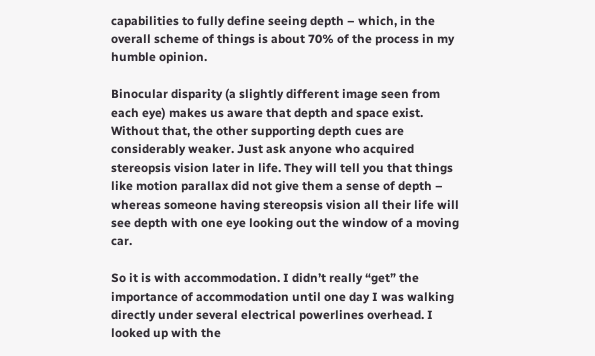capabilities to fully define seeing depth – which, in the overall scheme of things is about 70% of the process in my humble opinion.

Binocular disparity (a slightly different image seen from each eye) makes us aware that depth and space exist. Without that, the other supporting depth cues are considerably weaker. Just ask anyone who acquired stereopsis vision later in life. They will tell you that things like motion parallax did not give them a sense of depth – whereas someone having stereopsis vision all their life will see depth with one eye looking out the window of a moving car.

So it is with accommodation. I didn’t really “get” the importance of accommodation until one day I was walking directly under several electrical powerlines overhead. I looked up with the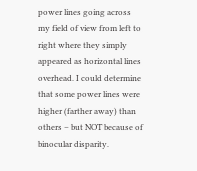power lines going across my field of view from left to right where they simply appeared as horizontal lines overhead. I could determine that some power lines were higher (farther away) than others – but NOT because of binocular disparity.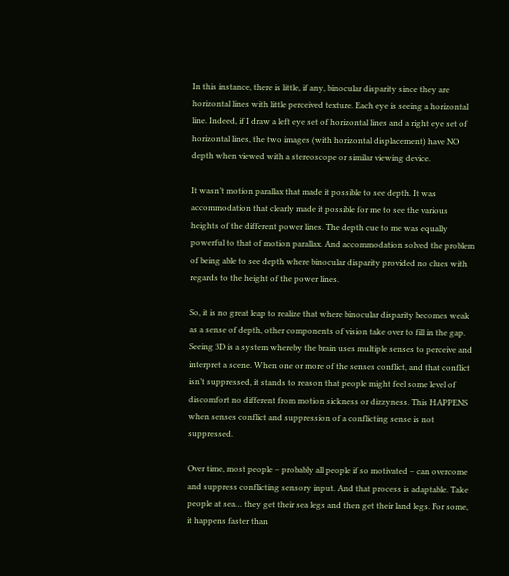In this instance, there is little, if any, binocular disparity since they are horizontal lines with little perceived texture. Each eye is seeing a horizontal line. Indeed, if I draw a left eye set of horizontal lines and a right eye set of horizontal lines, the two images (with horizontal displacement) have NO depth when viewed with a stereoscope or similar viewing device.

It wasn’t motion parallax that made it possible to see depth. It was accommodation that clearly made it possible for me to see the various heights of the different power lines. The depth cue to me was equally powerful to that of motion parallax. And accommodation solved the problem of being able to see depth where binocular disparity provided no clues with regards to the height of the power lines.

So, it is no great leap to realize that where binocular disparity becomes weak as a sense of depth, other components of vision take over to fill in the gap. Seeing 3D is a system whereby the brain uses multiple senses to perceive and interpret a scene. When one or more of the senses conflict, and that conflict isn’t suppressed, it stands to reason that people might feel some level of discomfort no different from motion sickness or dizzyness. This HAPPENS when senses conflict and suppression of a conflicting sense is not suppressed.

Over time, most people – probably all people if so motivated – can overcome and suppress conflicting sensory input. And that process is adaptable. Take people at sea… they get their sea legs and then get their land legs. For some, it happens faster than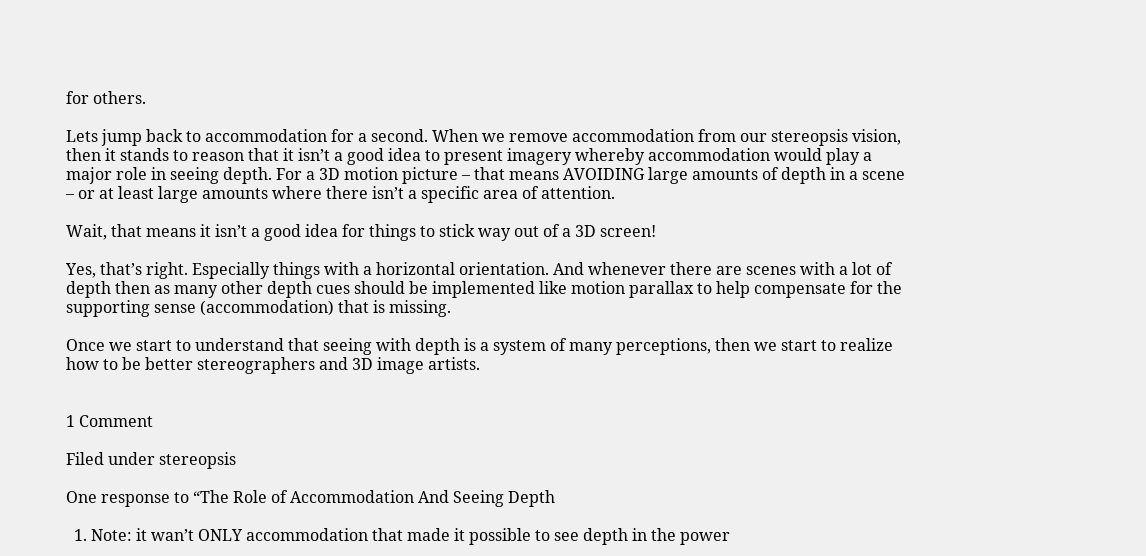for others.

Lets jump back to accommodation for a second. When we remove accommodation from our stereopsis vision, then it stands to reason that it isn’t a good idea to present imagery whereby accommodation would play a major role in seeing depth. For a 3D motion picture – that means AVOIDING large amounts of depth in a scene – or at least large amounts where there isn’t a specific area of attention.

Wait, that means it isn’t a good idea for things to stick way out of a 3D screen!

Yes, that’s right. Especially things with a horizontal orientation. And whenever there are scenes with a lot of depth then as many other depth cues should be implemented like motion parallax to help compensate for the supporting sense (accommodation) that is missing.

Once we start to understand that seeing with depth is a system of many perceptions, then we start to realize how to be better stereographers and 3D image artists.


1 Comment

Filed under stereopsis

One response to “The Role of Accommodation And Seeing Depth

  1. Note: it wan’t ONLY accommodation that made it possible to see depth in the power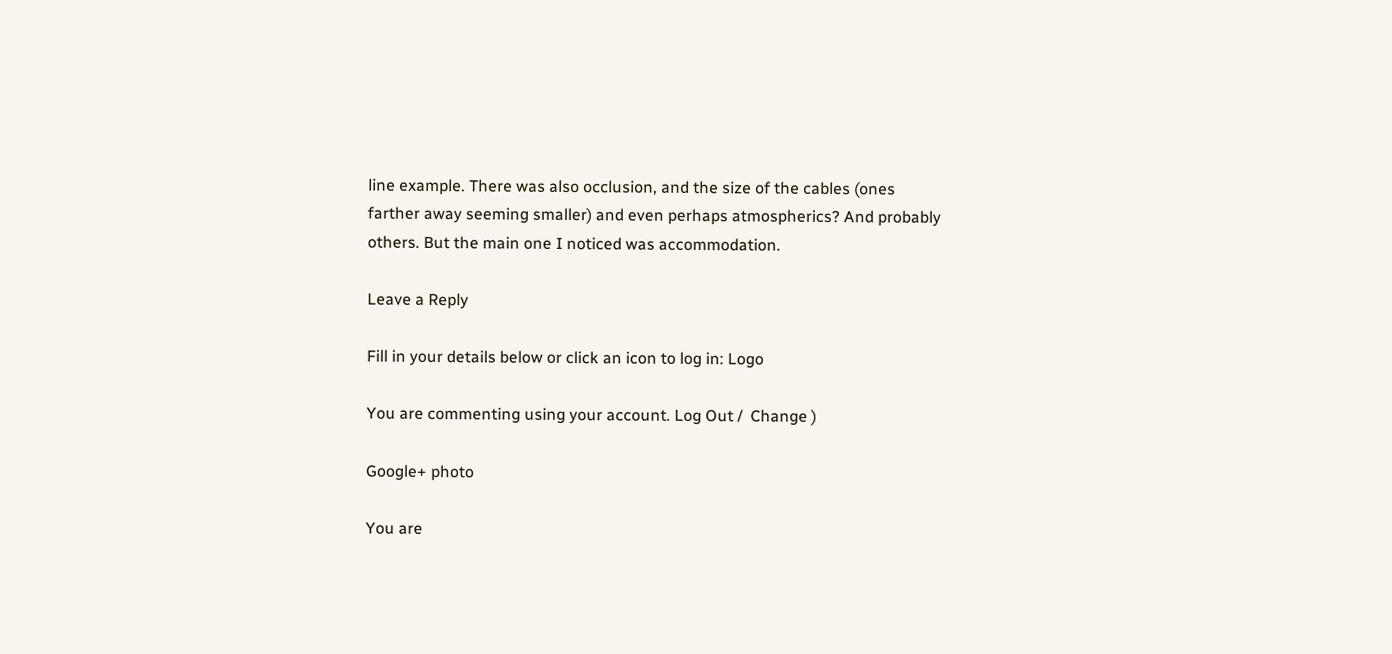line example. There was also occlusion, and the size of the cables (ones farther away seeming smaller) and even perhaps atmospherics? And probably others. But the main one I noticed was accommodation.

Leave a Reply

Fill in your details below or click an icon to log in: Logo

You are commenting using your account. Log Out /  Change )

Google+ photo

You are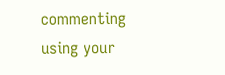commenting using your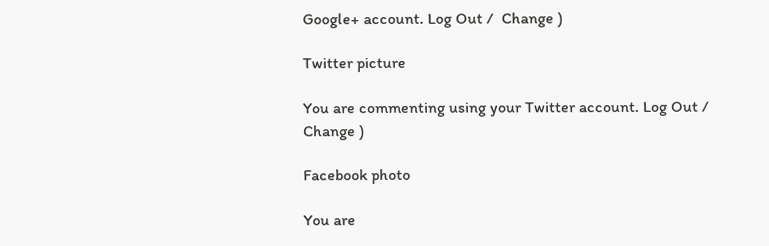Google+ account. Log Out /  Change )

Twitter picture

You are commenting using your Twitter account. Log Out /  Change )

Facebook photo

You are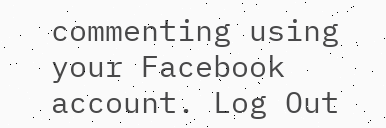commenting using your Facebook account. Log Out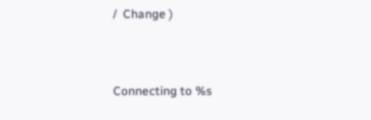/  Change )


Connecting to %s